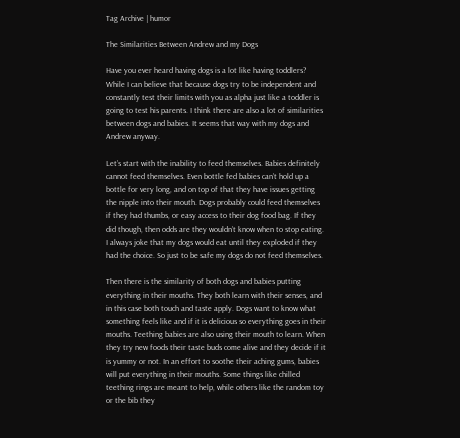Tag Archive | humor

The Similarities Between Andrew and my Dogs

Have you ever heard having dogs is a lot like having toddlers? While I can believe that because dogs try to be independent and constantly test their limits with you as alpha just like a toddler is going to test his parents. I think there are also a lot of similarities between dogs and babies. It seems that way with my dogs and Andrew anyway.

Let’s start with the inability to feed themselves. Babies definitely cannot feed themselves. Even bottle fed babies can’t hold up a bottle for very long, and on top of that they have issues getting the nipple into their mouth. Dogs probably could feed themselves if they had thumbs, or easy access to their dog food bag. If they did though, then odds are they wouldn’t know when to stop eating. I always joke that my dogs would eat until they exploded if they had the choice. So just to be safe my dogs do not feed themselves.

Then there is the similarity of both dogs and babies putting everything in their mouths. They both learn with their senses, and in this case both touch and taste apply. Dogs want to know what something feels like and if it is delicious so everything goes in their mouths. Teething babies are also using their mouth to learn. When they try new foods their taste buds come alive and they decide if it is yummy or not. In an effort to soothe their aching gums, babies will put everything in their mouths. Some things like chilled teething rings are meant to help, while others like the random toy or the bib they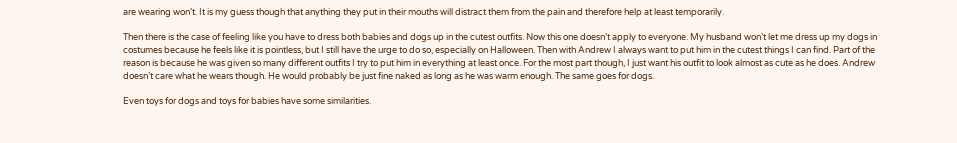are wearing won’t. It is my guess though that anything they put in their mouths will distract them from the pain and therefore help at least temporarily.

Then there is the case of feeling like you have to dress both babies and dogs up in the cutest outfits. Now this one doesn’t apply to everyone. My husband won’t let me dress up my dogs in costumes because he feels like it is pointless, but I still have the urge to do so, especially on Halloween. Then with Andrew I always want to put him in the cutest things I can find. Part of the reason is because he was given so many different outfits I try to put him in everything at least once. For the most part though, I just want his outfit to look almost as cute as he does. Andrew doesn’t care what he wears though. He would probably be just fine naked as long as he was warm enough. The same goes for dogs.

Even toys for dogs and toys for babies have some similarities.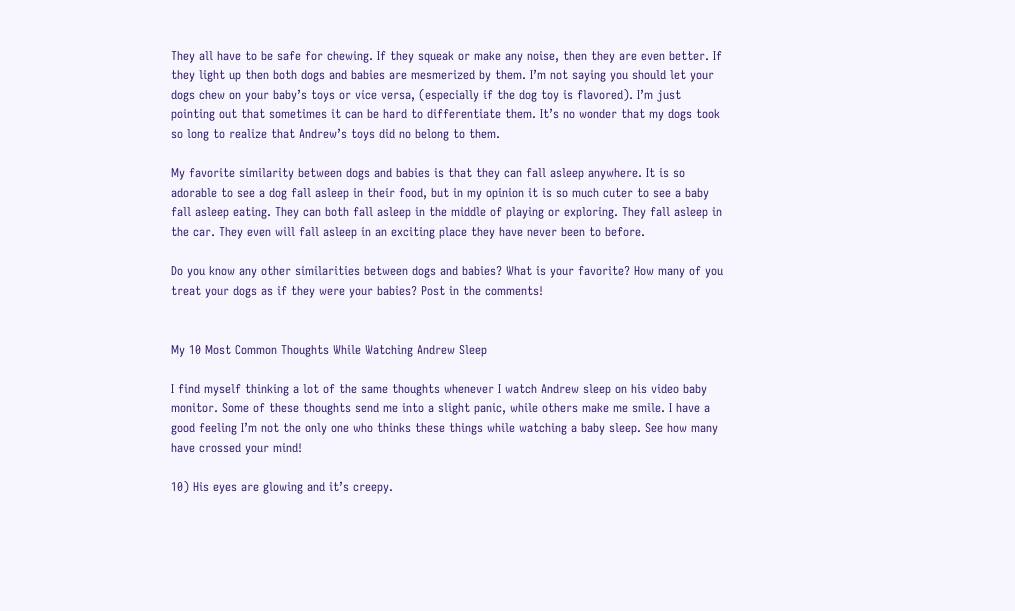They all have to be safe for chewing. If they squeak or make any noise, then they are even better. If they light up then both dogs and babies are mesmerized by them. I’m not saying you should let your dogs chew on your baby’s toys or vice versa, (especially if the dog toy is flavored). I’m just pointing out that sometimes it can be hard to differentiate them. It’s no wonder that my dogs took so long to realize that Andrew’s toys did no belong to them.

My favorite similarity between dogs and babies is that they can fall asleep anywhere. It is so adorable to see a dog fall asleep in their food, but in my opinion it is so much cuter to see a baby fall asleep eating. They can both fall asleep in the middle of playing or exploring. They fall asleep in the car. They even will fall asleep in an exciting place they have never been to before.

Do you know any other similarities between dogs and babies? What is your favorite? How many of you treat your dogs as if they were your babies? Post in the comments!


My 10 Most Common Thoughts While Watching Andrew Sleep

I find myself thinking a lot of the same thoughts whenever I watch Andrew sleep on his video baby monitor. Some of these thoughts send me into a slight panic, while others make me smile. I have a good feeling I’m not the only one who thinks these things while watching a baby sleep. See how many have crossed your mind!

10) His eyes are glowing and it’s creepy.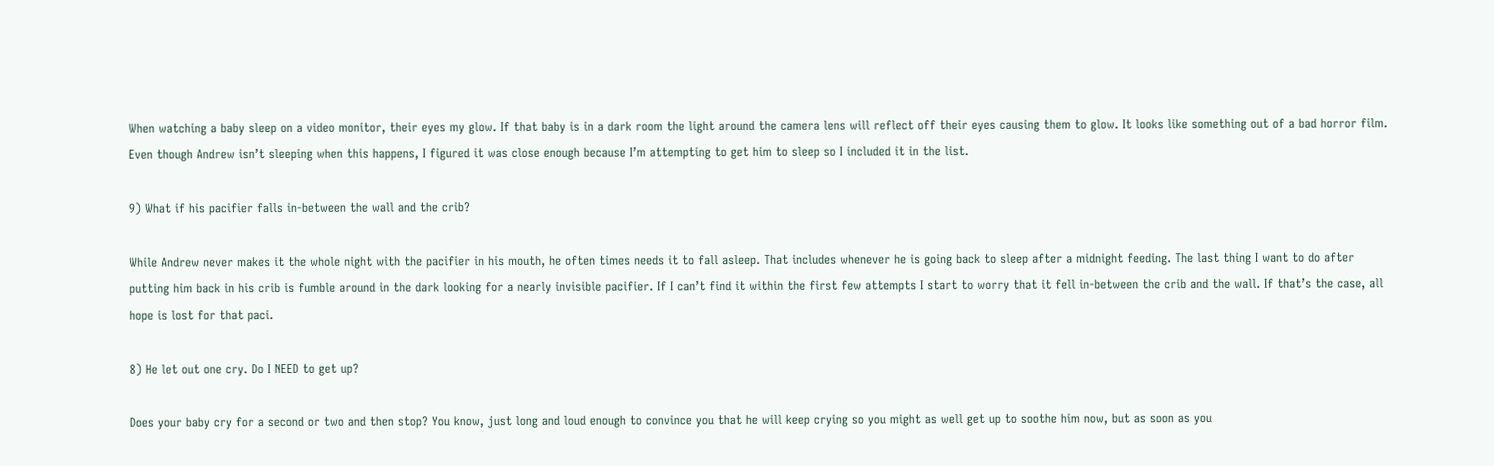When watching a baby sleep on a video monitor, their eyes my glow. If that baby is in a dark room the light around the camera lens will reflect off their eyes causing them to glow. It looks like something out of a bad horror film. Even though Andrew isn’t sleeping when this happens, I figured it was close enough because I’m attempting to get him to sleep so I included it in the list.

9) What if his pacifier falls in-between the wall and the crib?

While Andrew never makes it the whole night with the pacifier in his mouth, he often times needs it to fall asleep. That includes whenever he is going back to sleep after a midnight feeding. The last thing I want to do after putting him back in his crib is fumble around in the dark looking for a nearly invisible pacifier. If I can’t find it within the first few attempts I start to worry that it fell in-between the crib and the wall. If that’s the case, all hope is lost for that paci.

8) He let out one cry. Do I NEED to get up?

Does your baby cry for a second or two and then stop? You know, just long and loud enough to convince you that he will keep crying so you might as well get up to soothe him now, but as soon as you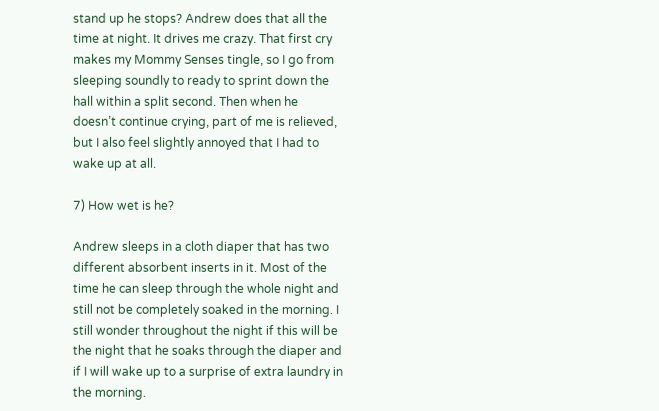stand up he stops? Andrew does that all the time at night. It drives me crazy. That first cry makes my Mommy Senses tingle, so I go from sleeping soundly to ready to sprint down the hall within a split second. Then when he doesn’t continue crying, part of me is relieved, but I also feel slightly annoyed that I had to wake up at all.

7) How wet is he?

Andrew sleeps in a cloth diaper that has two different absorbent inserts in it. Most of the time he can sleep through the whole night and still not be completely soaked in the morning. I still wonder throughout the night if this will be the night that he soaks through the diaper and if I will wake up to a surprise of extra laundry in the morning.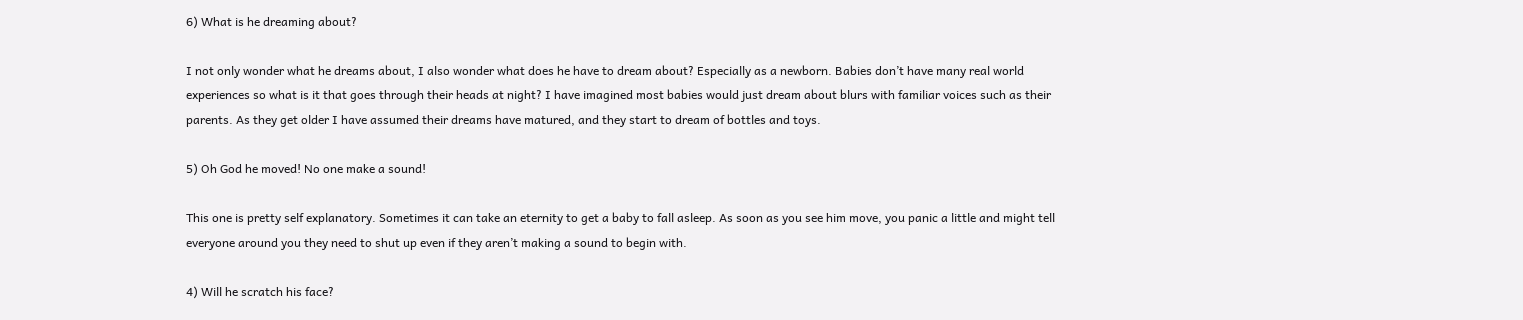6) What is he dreaming about?

I not only wonder what he dreams about, I also wonder what does he have to dream about? Especially as a newborn. Babies don’t have many real world experiences so what is it that goes through their heads at night? I have imagined most babies would just dream about blurs with familiar voices such as their parents. As they get older I have assumed their dreams have matured, and they start to dream of bottles and toys.

5) Oh God he moved! No one make a sound!

This one is pretty self explanatory. Sometimes it can take an eternity to get a baby to fall asleep. As soon as you see him move, you panic a little and might tell everyone around you they need to shut up even if they aren’t making a sound to begin with.

4) Will he scratch his face?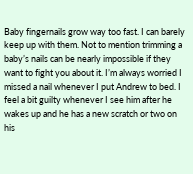Baby fingernails grow way too fast. I can barely keep up with them. Not to mention trimming a baby’s nails can be nearly impossible if they want to fight you about it. I’m always worried I missed a nail whenever I put Andrew to bed. I feel a bit guilty whenever I see him after he wakes up and he has a new scratch or two on his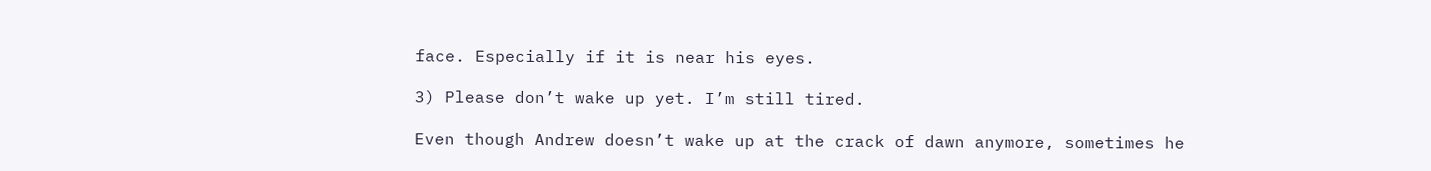face. Especially if it is near his eyes.

3) Please don’t wake up yet. I’m still tired.

Even though Andrew doesn’t wake up at the crack of dawn anymore, sometimes he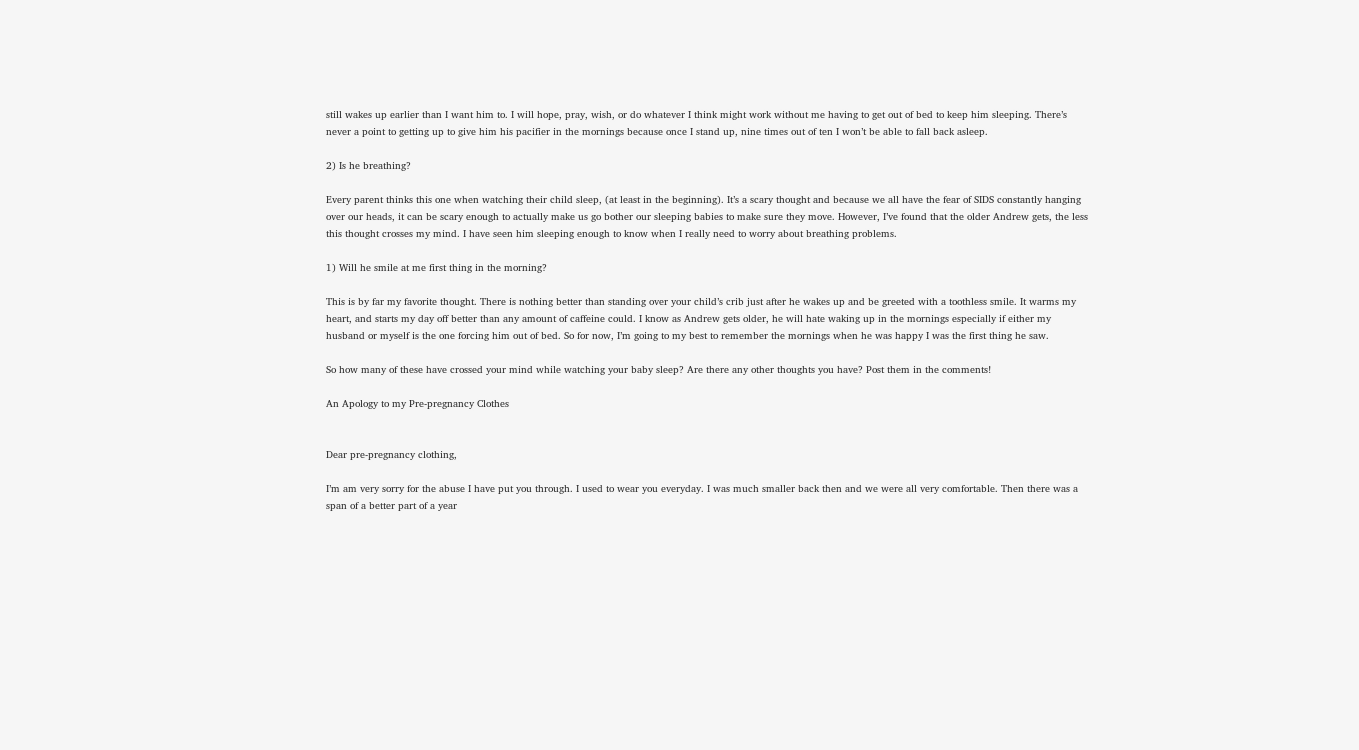still wakes up earlier than I want him to. I will hope, pray, wish, or do whatever I think might work without me having to get out of bed to keep him sleeping. There’s never a point to getting up to give him his pacifier in the mornings because once I stand up, nine times out of ten I won’t be able to fall back asleep.

2) Is he breathing?

Every parent thinks this one when watching their child sleep, (at least in the beginning). It’s a scary thought and because we all have the fear of SIDS constantly hanging over our heads, it can be scary enough to actually make us go bother our sleeping babies to make sure they move. However, I’ve found that the older Andrew gets, the less this thought crosses my mind. I have seen him sleeping enough to know when I really need to worry about breathing problems.

1) Will he smile at me first thing in the morning?

This is by far my favorite thought. There is nothing better than standing over your child’s crib just after he wakes up and be greeted with a toothless smile. It warms my heart, and starts my day off better than any amount of caffeine could. I know as Andrew gets older, he will hate waking up in the mornings especially if either my husband or myself is the one forcing him out of bed. So for now, I’m going to my best to remember the mornings when he was happy I was the first thing he saw.

So how many of these have crossed your mind while watching your baby sleep? Are there any other thoughts you have? Post them in the comments!

An Apology to my Pre-pregnancy Clothes


Dear pre-pregnancy clothing,

I’m am very sorry for the abuse I have put you through. I used to wear you everyday. I was much smaller back then and we were all very comfortable. Then there was a span of a better part of a year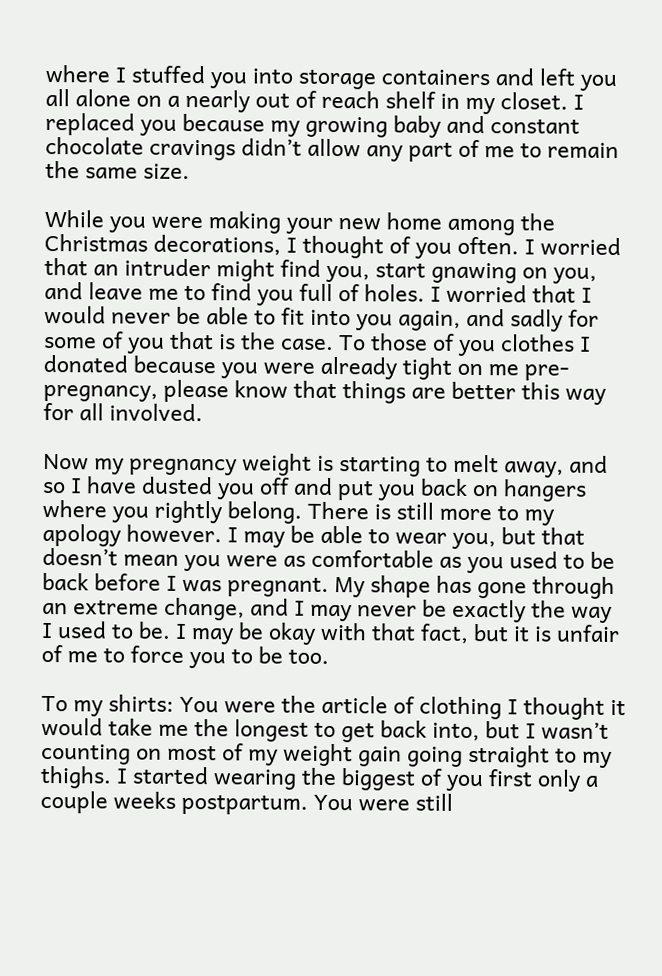where I stuffed you into storage containers and left you all alone on a nearly out of reach shelf in my closet. I replaced you because my growing baby and constant chocolate cravings didn’t allow any part of me to remain the same size.

While you were making your new home among the Christmas decorations, I thought of you often. I worried that an intruder might find you, start gnawing on you, and leave me to find you full of holes. I worried that I would never be able to fit into you again, and sadly for some of you that is the case. To those of you clothes I donated because you were already tight on me pre-pregnancy, please know that things are better this way for all involved.

Now my pregnancy weight is starting to melt away, and so I have dusted you off and put you back on hangers where you rightly belong. There is still more to my apology however. I may be able to wear you, but that doesn’t mean you were as comfortable as you used to be back before I was pregnant. My shape has gone through an extreme change, and I may never be exactly the way I used to be. I may be okay with that fact, but it is unfair of me to force you to be too.

To my shirts: You were the article of clothing I thought it would take me the longest to get back into, but I wasn’t counting on most of my weight gain going straight to my thighs. I started wearing the biggest of you first only a couple weeks postpartum. You were still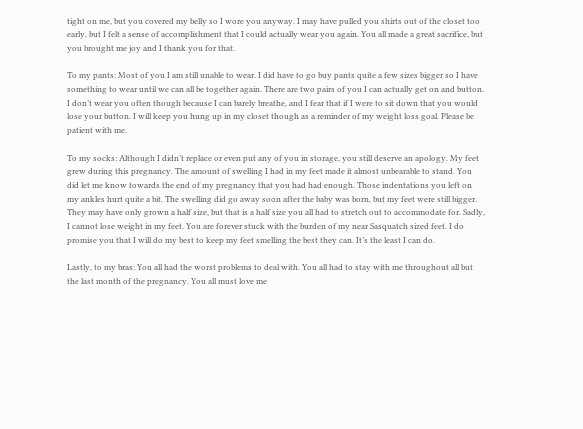tight on me, but you covered my belly so I wore you anyway. I may have pulled you shirts out of the closet too early, but I felt a sense of accomplishment that I could actually wear you again. You all made a great sacrifice, but you brought me joy and I thank you for that.

To my pants: Most of you I am still unable to wear. I did have to go buy pants quite a few sizes bigger so I have something to wear until we can all be together again. There are two pairs of you I can actually get on and button. I don’t wear you often though because I can barely breathe, and I fear that if I were to sit down that you would lose your button. I will keep you hung up in my closet though as a reminder of my weight loss goal. Please be patient with me.

To my socks: Although I didn’t replace or even put any of you in storage, you still deserve an apology. My feet grew during this pregnancy. The amount of swelling I had in my feet made it almost unbearable to stand. You did let me know towards the end of my pregnancy that you had had enough. Those indentations you left on my ankles hurt quite a bit. The swelling did go away soon after the baby was born, but my feet were still bigger. They may have only grown a half size, but that is a half size you all had to stretch out to accommodate for. Sadly, I cannot lose weight in my feet. You are forever stuck with the burden of my near Sasquatch sized feet. I do promise you that I will do my best to keep my feet smelling the best they can. It’s the least I can do.

Lastly, to my bras: You all had the worst problems to deal with. You all had to stay with me throughout all but the last month of the pregnancy. You all must love me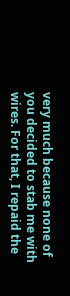very much because none of you decided to stab me with wires. For that, I repaid the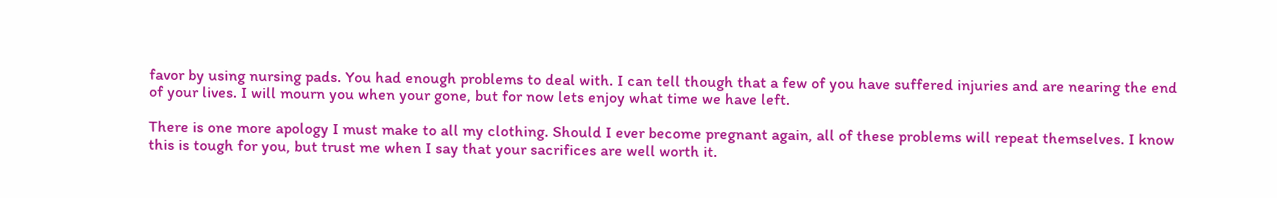favor by using nursing pads. You had enough problems to deal with. I can tell though that a few of you have suffered injuries and are nearing the end of your lives. I will mourn you when your gone, but for now lets enjoy what time we have left.

There is one more apology I must make to all my clothing. Should I ever become pregnant again, all of these problems will repeat themselves. I know this is tough for you, but trust me when I say that your sacrifices are well worth it.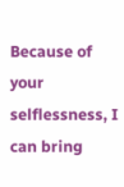Because of your selflessness, I can bring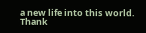a new life into this world. Thank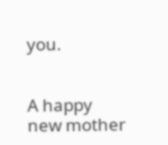you.


A happy new mother